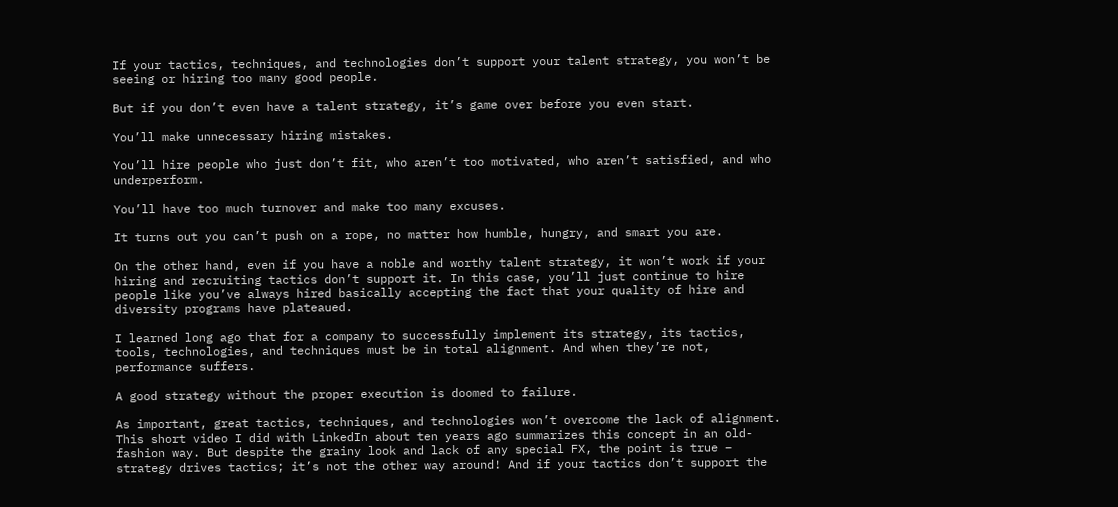If your tactics, techniques, and technologies don’t support your talent strategy, you won’t be seeing or hiring too many good people.

But if you don’t even have a talent strategy, it’s game over before you even start.

You’ll make unnecessary hiring mistakes.

You’ll hire people who just don’t fit, who aren’t too motivated, who aren’t satisfied, and who underperform.

You’ll have too much turnover and make too many excuses.

It turns out you can’t push on a rope, no matter how humble, hungry, and smart you are.

On the other hand, even if you have a noble and worthy talent strategy, it won’t work if your hiring and recruiting tactics don’t support it. In this case, you’ll just continue to hire people like you’ve always hired basically accepting the fact that your quality of hire and diversity programs have plateaued.

I learned long ago that for a company to successfully implement its strategy, its tactics, tools, technologies, and techniques must be in total alignment. And when they’re not, performance suffers.

A good strategy without the proper execution is doomed to failure.

As important, great tactics, techniques, and technologies won’t overcome the lack of alignment. This short video I did with LinkedIn about ten years ago summarizes this concept in an old-fashion way. But despite the grainy look and lack of any special FX, the point is true – strategy drives tactics; it’s not the other way around! And if your tactics don’t support the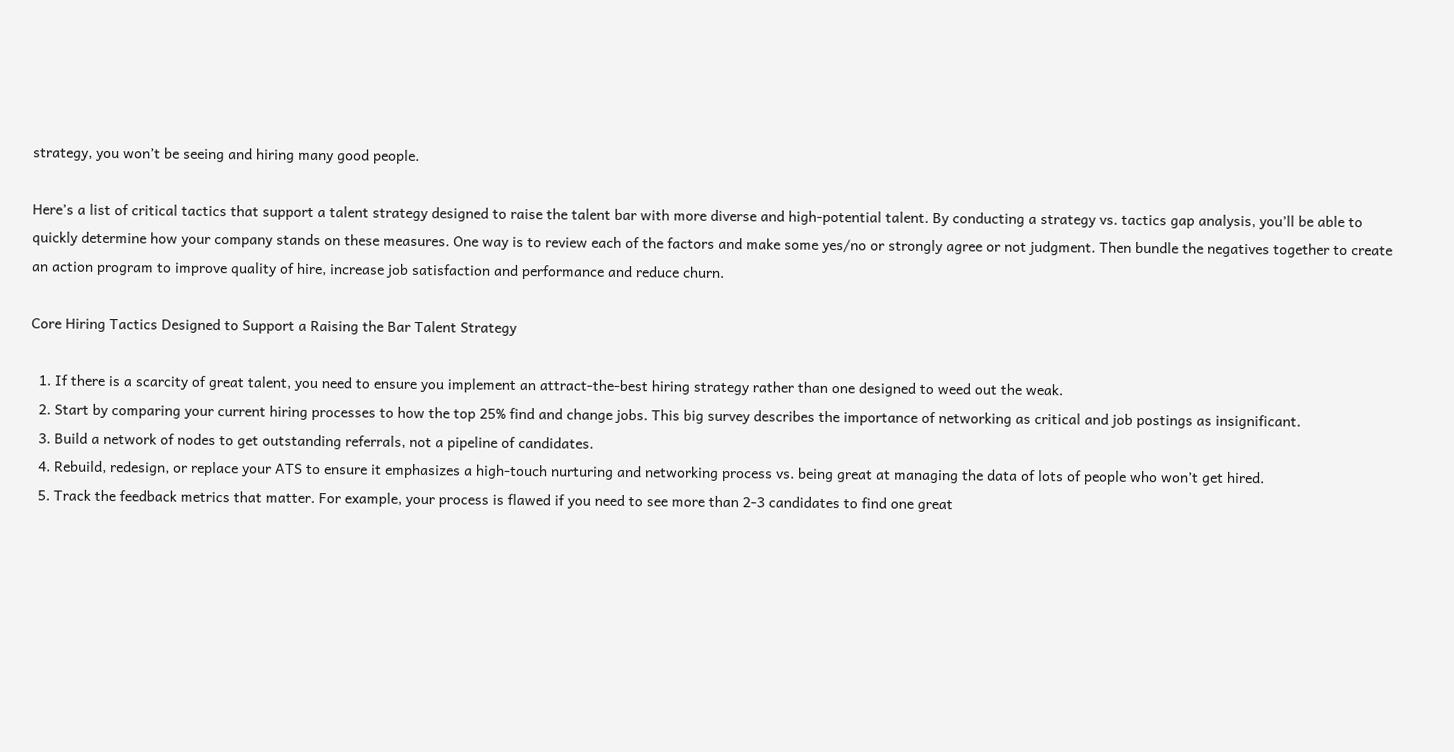strategy, you won’t be seeing and hiring many good people.

Here’s a list of critical tactics that support a talent strategy designed to raise the talent bar with more diverse and high-potential talent. By conducting a strategy vs. tactics gap analysis, you’ll be able to quickly determine how your company stands on these measures. One way is to review each of the factors and make some yes/no or strongly agree or not judgment. Then bundle the negatives together to create an action program to improve quality of hire, increase job satisfaction and performance and reduce churn.

Core Hiring Tactics Designed to Support a Raising the Bar Talent Strategy

  1. If there is a scarcity of great talent, you need to ensure you implement an attract-the-best hiring strategy rather than one designed to weed out the weak.
  2. Start by comparing your current hiring processes to how the top 25% find and change jobs. This big survey describes the importance of networking as critical and job postings as insignificant.
  3. Build a network of nodes to get outstanding referrals, not a pipeline of candidates.
  4. Rebuild, redesign, or replace your ATS to ensure it emphasizes a high-touch nurturing and networking process vs. being great at managing the data of lots of people who won’t get hired.
  5. Track the feedback metrics that matter. For example, your process is flawed if you need to see more than 2-3 candidates to find one great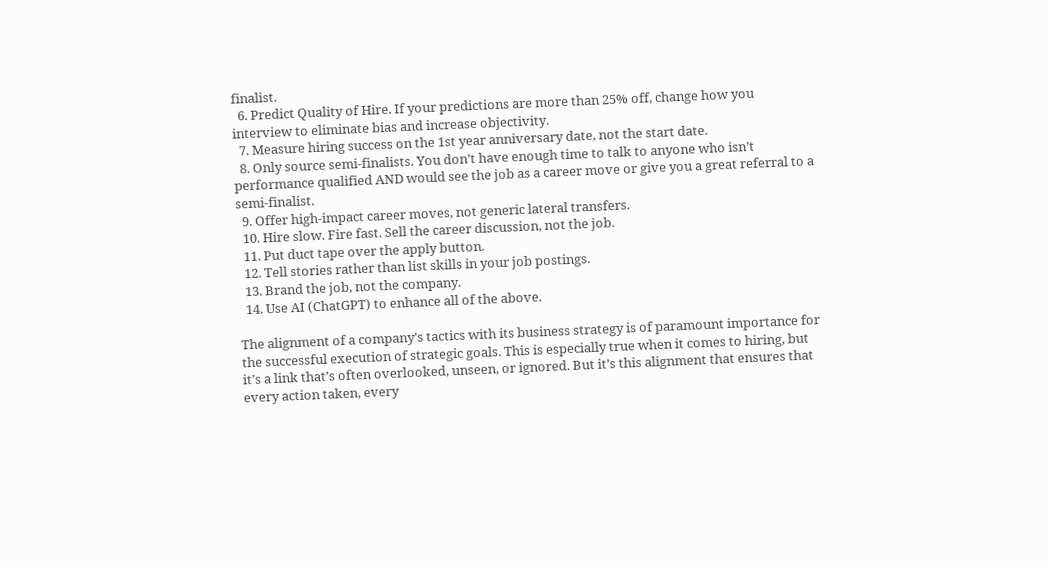finalist.
  6. Predict Quality of Hire. If your predictions are more than 25% off, change how you interview to eliminate bias and increase objectivity.
  7. Measure hiring success on the 1st year anniversary date, not the start date.
  8. Only source semi-finalists. You don’t have enough time to talk to anyone who isn’t performance qualified AND would see the job as a career move or give you a great referral to a semi-finalist.
  9. Offer high-impact career moves, not generic lateral transfers.
  10. Hire slow. Fire fast. Sell the career discussion, not the job.
  11. Put duct tape over the apply button.
  12. Tell stories rather than list skills in your job postings.
  13. Brand the job, not the company.
  14. Use AI (ChatGPT) to enhance all of the above.

The alignment of a company’s tactics with its business strategy is of paramount importance for the successful execution of strategic goals. This is especially true when it comes to hiring, but it’s a link that’s often overlooked, unseen, or ignored. But it’s this alignment that ensures that every action taken, every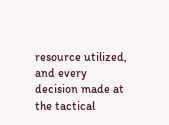resource utilized, and every decision made at the tactical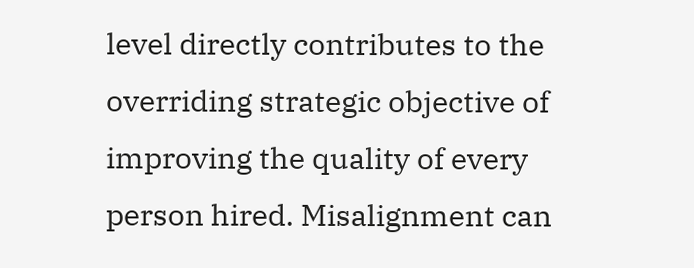level directly contributes to the overriding strategic objective of improving the quality of every person hired. Misalignment can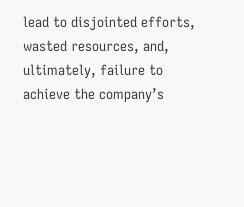lead to disjointed efforts, wasted resources, and, ultimately, failure to achieve the company’s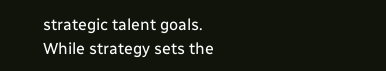strategic talent goals. While strategy sets the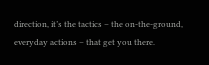direction, it’s the tactics – the on-the-ground, everyday actions – that get you there.